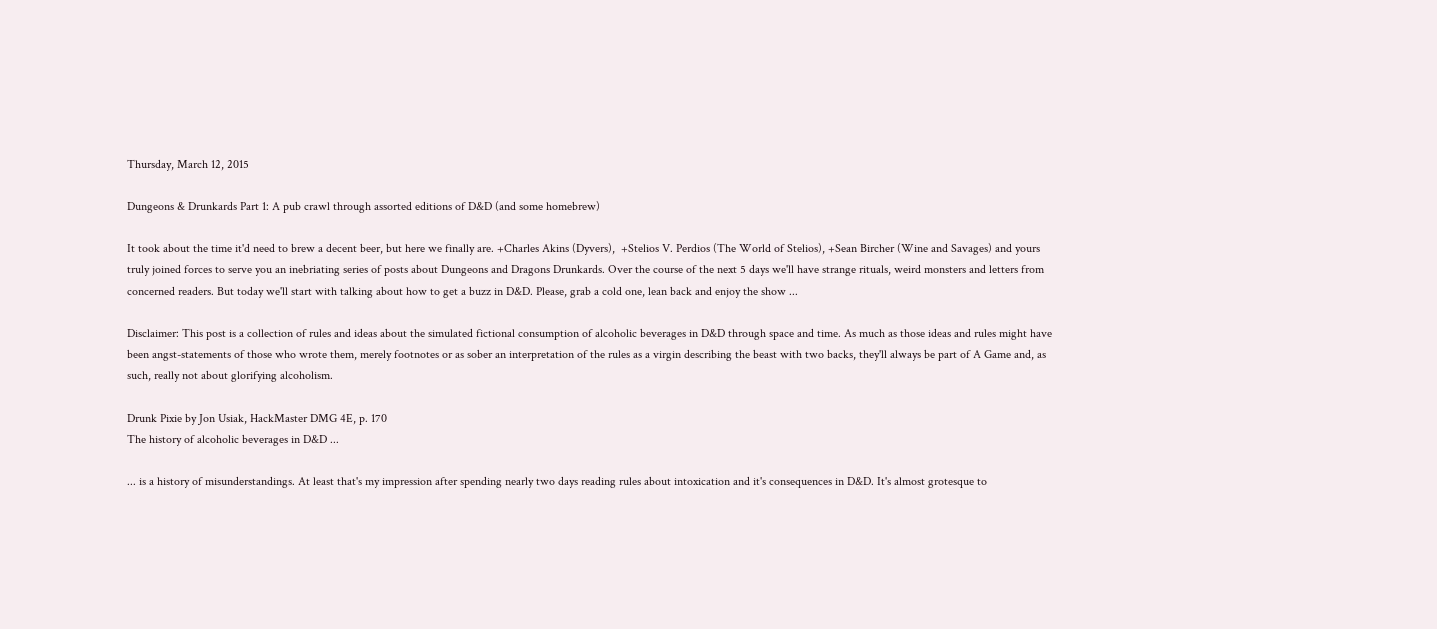Thursday, March 12, 2015

Dungeons & Drunkards Part 1: A pub crawl through assorted editions of D&D (and some homebrew)

It took about the time it'd need to brew a decent beer, but here we finally are. +Charles Akins (Dyvers),  +Stelios V. Perdios (The World of Stelios), +Sean Bircher (Wine and Savages) and yours truly joined forces to serve you an inebriating series of posts about Dungeons and Dragons Drunkards. Over the course of the next 5 days we'll have strange rituals, weird monsters and letters from concerned readers. But today we'll start with talking about how to get a buzz in D&D. Please, grab a cold one, lean back and enjoy the show ...

Disclaimer: This post is a collection of rules and ideas about the simulated fictional consumption of alcoholic beverages in D&D through space and time. As much as those ideas and rules might have been angst-statements of those who wrote them, merely footnotes or as sober an interpretation of the rules as a virgin describing the beast with two backs, they'll always be part of A Game and, as such, really not about glorifying alcoholism.

Drunk Pixie by Jon Usiak, HackMaster DMG 4E, p. 170
The history of alcoholic beverages in D&D ...

... is a history of misunderstandings. At least that's my impression after spending nearly two days reading rules about intoxication and it's consequences in D&D. It's almost grotesque to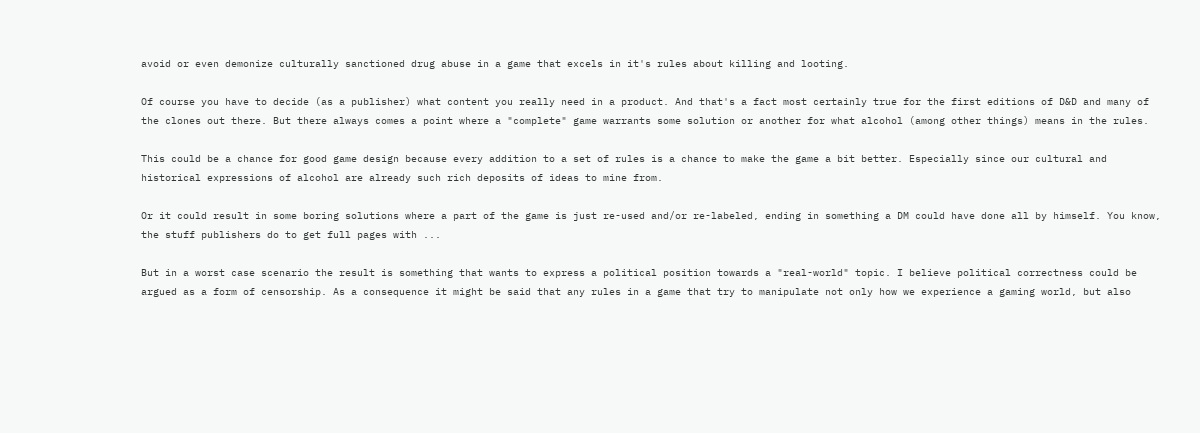avoid or even demonize culturally sanctioned drug abuse in a game that excels in it's rules about killing and looting.

Of course you have to decide (as a publisher) what content you really need in a product. And that's a fact most certainly true for the first editions of D&D and many of the clones out there. But there always comes a point where a "complete" game warrants some solution or another for what alcohol (among other things) means in the rules.

This could be a chance for good game design because every addition to a set of rules is a chance to make the game a bit better. Especially since our cultural and historical expressions of alcohol are already such rich deposits of ideas to mine from.

Or it could result in some boring solutions where a part of the game is just re-used and/or re-labeled, ending in something a DM could have done all by himself. You know, the stuff publishers do to get full pages with ...

But in a worst case scenario the result is something that wants to express a political position towards a "real-world" topic. I believe political correctness could be argued as a form of censorship. As a consequence it might be said that any rules in a game that try to manipulate not only how we experience a gaming world, but also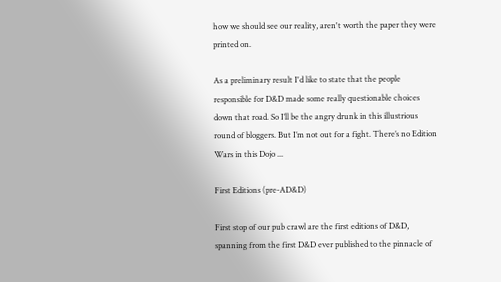how we should see our reality, aren't worth the paper they were printed on.

As a preliminary result I'd like to state that the people responsible for D&D made some really questionable choices down that road. So I’ll be the angry drunk in this illustrious round of bloggers. But I’m not out for a fight. There’s no Edition Wars in this Dojo ...

First Editions (pre-AD&D)

First stop of our pub crawl are the first editions of D&D, spanning from the first D&D ever published to the pinnacle of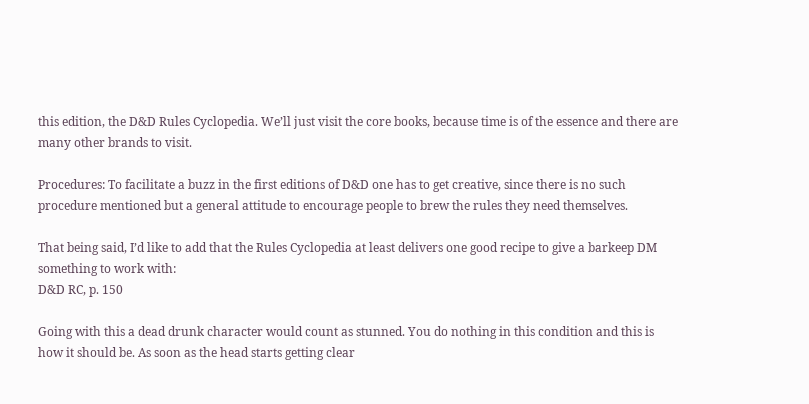this edition, the D&D Rules Cyclopedia. We’ll just visit the core books, because time is of the essence and there are many other brands to visit.

Procedures: To facilitate a buzz in the first editions of D&D one has to get creative, since there is no such procedure mentioned but a general attitude to encourage people to brew the rules they need themselves.

That being said, I’d like to add that the Rules Cyclopedia at least delivers one good recipe to give a barkeep DM something to work with:
D&D RC, p. 150

Going with this a dead drunk character would count as stunned. You do nothing in this condition and this is how it should be. As soon as the head starts getting clear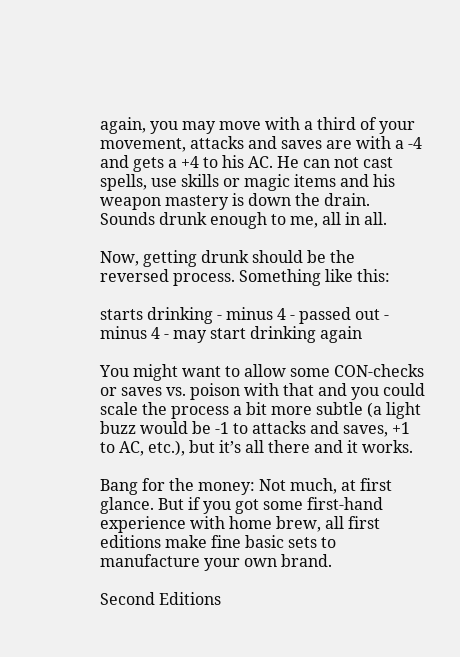again, you may move with a third of your movement, attacks and saves are with a -4 and gets a +4 to his AC. He can not cast spells, use skills or magic items and his weapon mastery is down the drain. Sounds drunk enough to me, all in all.

Now, getting drunk should be the reversed process. Something like this:

starts drinking - minus 4 - passed out - minus 4 - may start drinking again

You might want to allow some CON-checks or saves vs. poison with that and you could scale the process a bit more subtle (a light buzz would be -1 to attacks and saves, +1 to AC, etc.), but it’s all there and it works.

Bang for the money: Not much, at first glance. But if you got some first-hand experience with home brew, all first editions make fine basic sets to manufacture your own brand.

Second Editions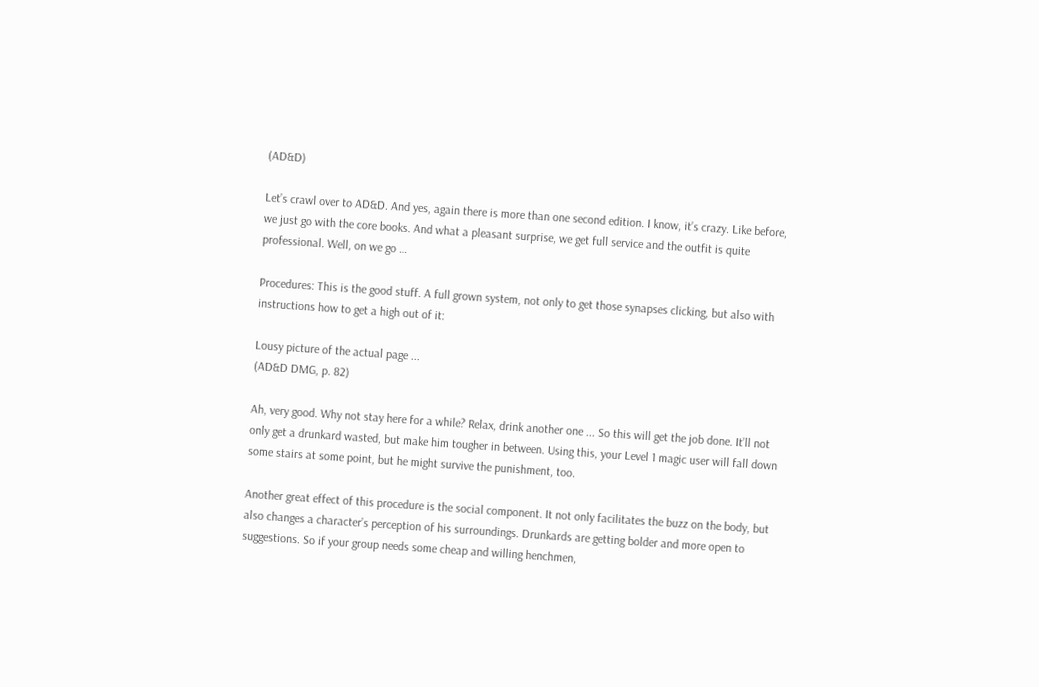(AD&D)

Let’s crawl over to AD&D. And yes, again there is more than one second edition. I know, it’s crazy. Like before, we just go with the core books. And what a pleasant surprise, we get full service and the outfit is quite professional. Well, on we go …

Procedures: This is the good stuff. A full grown system, not only to get those synapses clicking, but also with instructions how to get a high out of it:

Lousy picture of the actual page ...
(AD&D DMG, p. 82)

Ah, very good. Why not stay here for a while? Relax, drink another one ... So this will get the job done. It’ll not only get a drunkard wasted, but make him tougher in between. Using this, your Level 1 magic user will fall down some stairs at some point, but he might survive the punishment, too.

Another great effect of this procedure is the social component. It not only facilitates the buzz on the body, but also changes a character’s perception of his surroundings. Drunkards are getting bolder and more open to suggestions. So if your group needs some cheap and willing henchmen,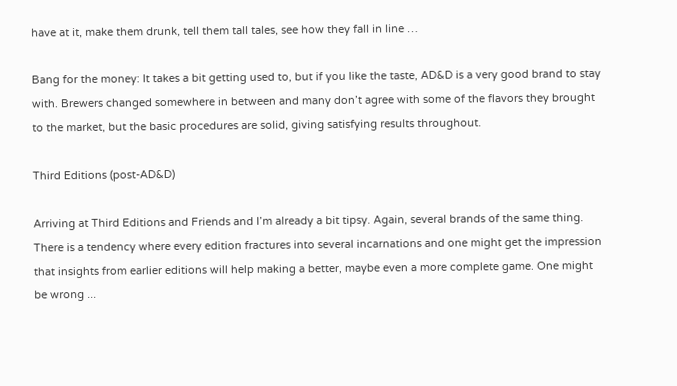have at it, make them drunk, tell them tall tales, see how they fall in line …

Bang for the money: It takes a bit getting used to, but if you like the taste, AD&D is a very good brand to stay with. Brewers changed somewhere in between and many don’t agree with some of the flavors they brought to the market, but the basic procedures are solid, giving satisfying results throughout.

Third Editions (post-AD&D)

Arriving at Third Editions and Friends and I’m already a bit tipsy. Again, several brands of the same thing. There is a tendency where every edition fractures into several incarnations and one might get the impression that insights from earlier editions will help making a better, maybe even a more complete game. One might be wrong ...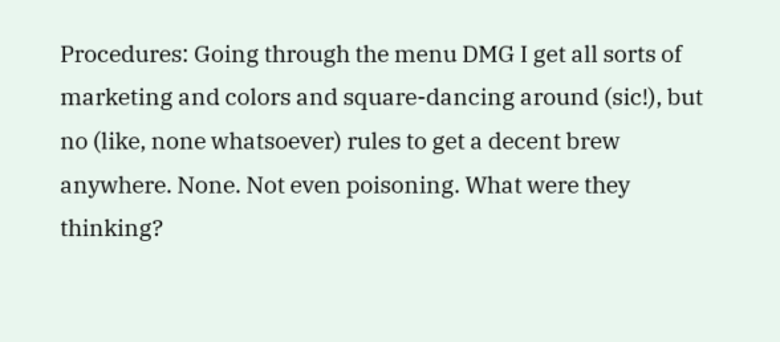Procedures: Going through the menu DMG I get all sorts of marketing and colors and square-dancing around (sic!), but no (like, none whatsoever) rules to get a decent brew anywhere. None. Not even poisoning. What were they thinking?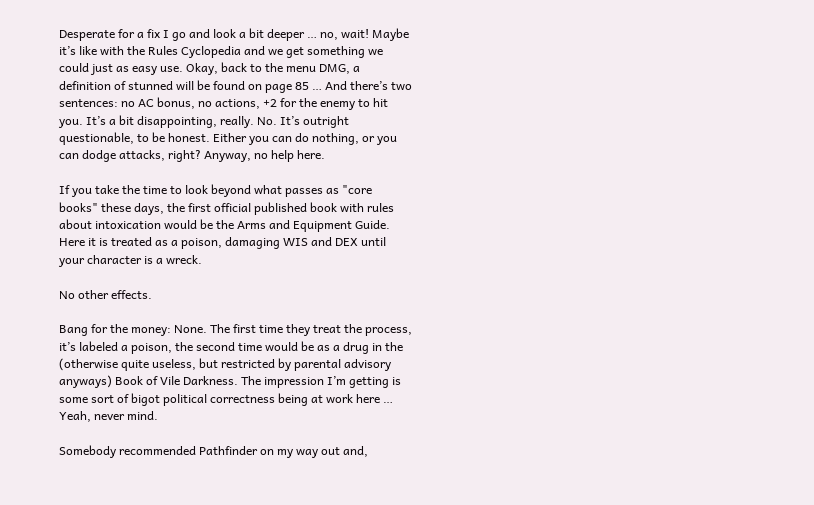Desperate for a fix I go and look a bit deeper … no, wait! Maybe it’s like with the Rules Cyclopedia and we get something we could just as easy use. Okay, back to the menu DMG, a definition of stunned will be found on page 85 … And there’s two sentences: no AC bonus, no actions, +2 for the enemy to hit you. It’s a bit disappointing, really. No. It’s outright questionable, to be honest. Either you can do nothing, or you can dodge attacks, right? Anyway, no help here.

If you take the time to look beyond what passes as "core books" these days, the first official published book with rules about intoxication would be the Arms and Equipment Guide. Here it is treated as a poison, damaging WIS and DEX until your character is a wreck.

No other effects.

Bang for the money: None. The first time they treat the process, it’s labeled a poison, the second time would be as a drug in the (otherwise quite useless, but restricted by parental advisory anyways) Book of Vile Darkness. The impression I’m getting is some sort of bigot political correctness being at work here … Yeah, never mind.

Somebody recommended Pathfinder on my way out and,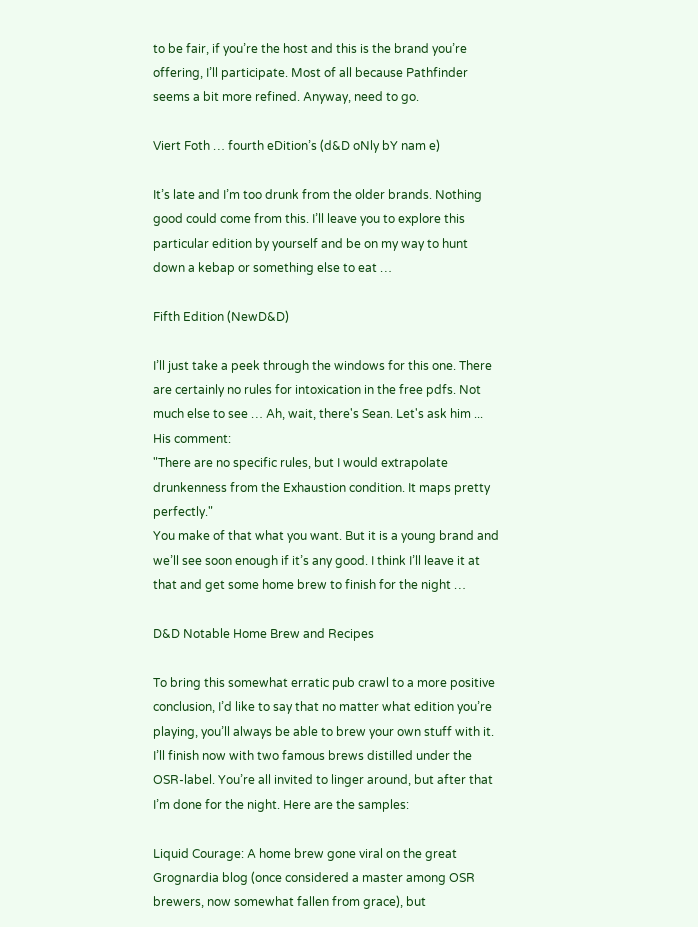to be fair, if you’re the host and this is the brand you’re offering, I’ll participate. Most of all because Pathfinder seems a bit more refined. Anyway, need to go.

Viert Foth … fourth eDition’s (d&D oNly bY nam e)

It’s late and I’m too drunk from the older brands. Nothing good could come from this. I’ll leave you to explore this particular edition by yourself and be on my way to hunt down a kebap or something else to eat …

Fifth Edition (NewD&D)

I’ll just take a peek through the windows for this one. There are certainly no rules for intoxication in the free pdfs. Not much else to see … Ah, wait, there's Sean. Let's ask him ... His comment:
"There are no specific rules, but I would extrapolate drunkenness from the Exhaustion condition. It maps pretty perfectly."
You make of that what you want. But it is a young brand and we’ll see soon enough if it’s any good. I think I’ll leave it at that and get some home brew to finish for the night …

D&D Notable Home Brew and Recipes

To bring this somewhat erratic pub crawl to a more positive conclusion, I’d like to say that no matter what edition you’re playing, you’ll always be able to brew your own stuff with it. I’ll finish now with two famous brews distilled under the OSR-label. You’re all invited to linger around, but after that I’m done for the night. Here are the samples:

Liquid Courage: A home brew gone viral on the great Grognardia blog (once considered a master among OSR brewers, now somewhat fallen from grace), but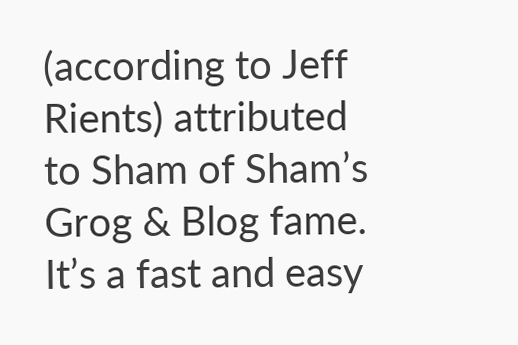(according to Jeff Rients) attributed to Sham of Sham’s Grog & Blog fame. It’s a fast and easy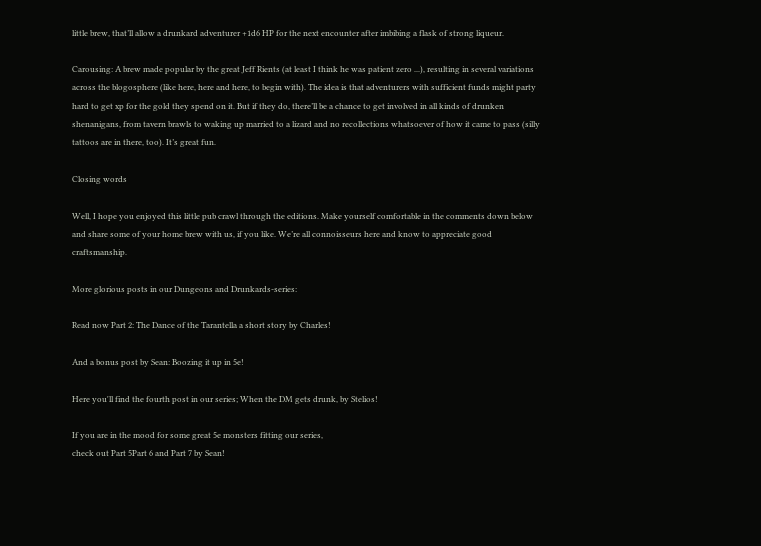little brew, that’ll allow a drunkard adventurer +1d6 HP for the next encounter after imbibing a flask of strong liqueur.

Carousing: A brew made popular by the great Jeff Rients (at least I think he was patient zero ...), resulting in several variations across the blogosphere (like here, here and here, to begin with). The idea is that adventurers with sufficient funds might party hard to get xp for the gold they spend on it. But if they do, there’ll be a chance to get involved in all kinds of drunken shenanigans, from tavern brawls to waking up married to a lizard and no recollections whatsoever of how it came to pass (silly tattoos are in there, too). It’s great fun.

Closing words

Well, I hope you enjoyed this little pub crawl through the editions. Make yourself comfortable in the comments down below and share some of your home brew with us, if you like. We’re all connoisseurs here and know to appreciate good craftsmanship.

More glorious posts in our Dungeons and Drunkards-series:

Read now Part 2: The Dance of the Tarantella a short story by Charles!

And a bonus post by Sean: Boozing it up in 5e!

Here you'll find the fourth post in our series; When the DM gets drunk, by Stelios!

If you are in the mood for some great 5e monsters fitting our series,
check out Part 5Part 6 and Part 7 by Sean!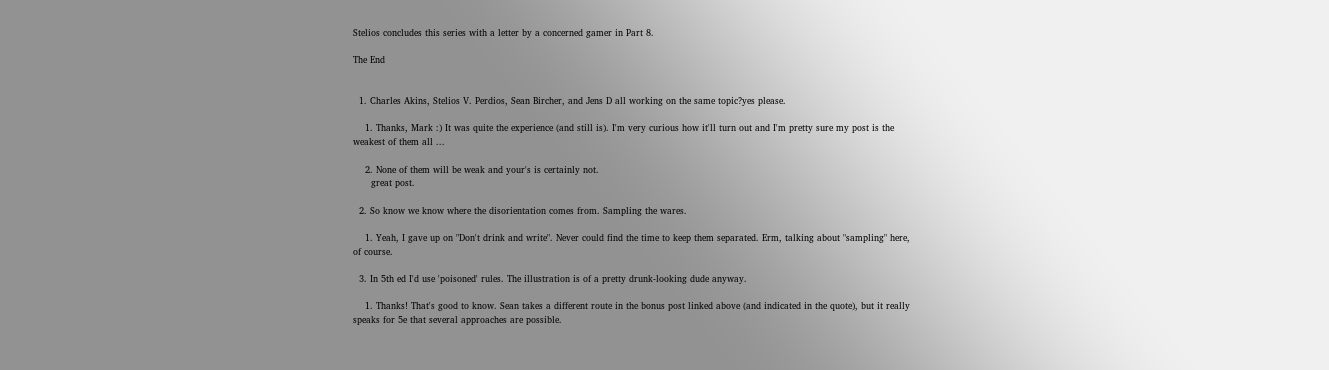Stelios concludes this series with a letter by a concerned gamer in Part 8.

The End


  1. Charles Akins, Stelios V. Perdios, Sean Bircher, and Jens D all working on the same topic?yes please.

    1. Thanks, Mark :) It was quite the experience (and still is). I'm very curious how it'll turn out and I'm pretty sure my post is the weakest of them all ...

    2. None of them will be weak and your's is certainly not.
      great post.

  2. So know we know where the disorientation comes from. Sampling the wares.

    1. Yeah, I gave up on "Don't drink and write". Never could find the time to keep them separated. Erm, talking about "sampling" here, of course.

  3. In 5th ed I'd use 'poisoned' rules. The illustration is of a pretty drunk-looking dude anyway.

    1. Thanks! That's good to know. Sean takes a different route in the bonus post linked above (and indicated in the quote), but it really speaks for 5e that several approaches are possible.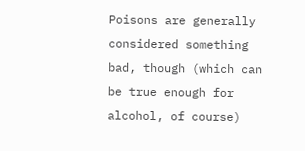Poisons are generally considered something bad, though (which can be true enough for alcohol, of course)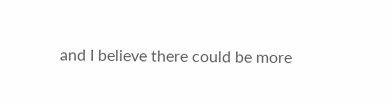and I believe there could be more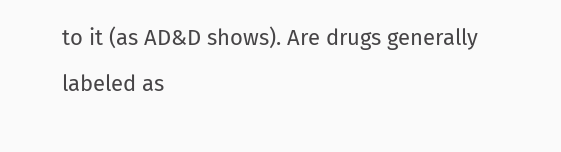to it (as AD&D shows). Are drugs generally labeled as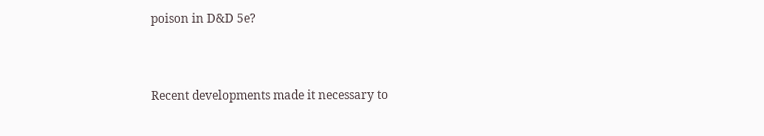poison in D&D 5e?


Recent developments made it necessary to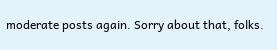moderate posts again. Sorry about that, folks.